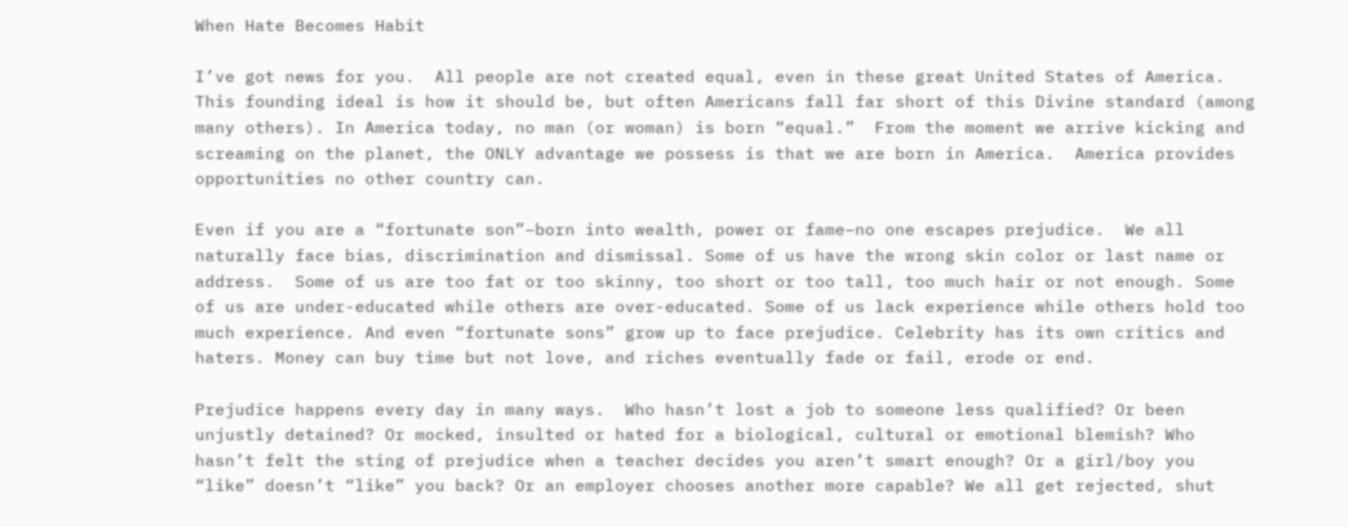When Hate Becomes Habit

I’ve got news for you.  All people are not created equal, even in these great United States of America. This founding ideal is how it should be, but often Americans fall far short of this Divine standard (among many others). In America today, no man (or woman) is born “equal.”  From the moment we arrive kicking and screaming on the planet, the ONLY advantage we possess is that we are born in America.  America provides opportunities no other country can.

Even if you are a “fortunate son”–born into wealth, power or fame–no one escapes prejudice.  We all naturally face bias, discrimination and dismissal. Some of us have the wrong skin color or last name or address.  Some of us are too fat or too skinny, too short or too tall, too much hair or not enough. Some of us are under-educated while others are over-educated. Some of us lack experience while others hold too much experience. And even “fortunate sons” grow up to face prejudice. Celebrity has its own critics and haters. Money can buy time but not love, and riches eventually fade or fail, erode or end.

Prejudice happens every day in many ways.  Who hasn’t lost a job to someone less qualified? Or been unjustly detained? Or mocked, insulted or hated for a biological, cultural or emotional blemish? Who hasn’t felt the sting of prejudice when a teacher decides you aren’t smart enough? Or a girl/boy you “like” doesn’t “like” you back? Or an employer chooses another more capable? We all get rejected, shut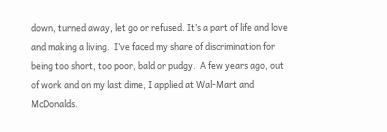down, turned away, let go or refused. It’s a part of life and love and making a living.  I’ve faced my share of discrimination for being too short, too poor, bald or pudgy.  A few years ago, out of work and on my last dime, I applied at Wal-Mart and McDonalds.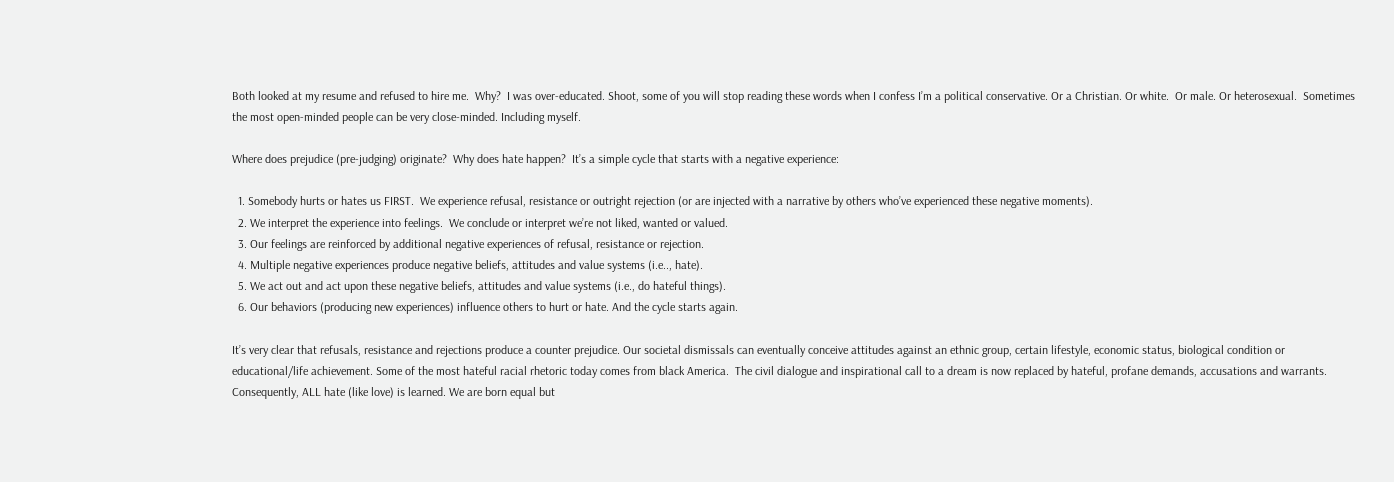Both looked at my resume and refused to hire me.  Why?  I was over-educated. Shoot, some of you will stop reading these words when I confess I’m a political conservative. Or a Christian. Or white.  Or male. Or heterosexual.  Sometimes the most open-minded people can be very close-minded. Including myself.

Where does prejudice (pre-judging) originate?  Why does hate happen?  It’s a simple cycle that starts with a negative experience:

  1. Somebody hurts or hates us FIRST.  We experience refusal, resistance or outright rejection (or are injected with a narrative by others who’ve experienced these negative moments).
  2. We interpret the experience into feelings.  We conclude or interpret we’re not liked, wanted or valued.
  3. Our feelings are reinforced by additional negative experiences of refusal, resistance or rejection.
  4. Multiple negative experiences produce negative beliefs, attitudes and value systems (i.e.., hate).
  5. We act out and act upon these negative beliefs, attitudes and value systems (i.e., do hateful things).
  6. Our behaviors (producing new experiences) influence others to hurt or hate. And the cycle starts again.

It’s very clear that refusals, resistance and rejections produce a counter prejudice. Our societal dismissals can eventually conceive attitudes against an ethnic group, certain lifestyle, economic status, biological condition or educational/life achievement. Some of the most hateful racial rhetoric today comes from black America.  The civil dialogue and inspirational call to a dream is now replaced by hateful, profane demands, accusations and warrants. Consequently, ALL hate (like love) is learned. We are born equal but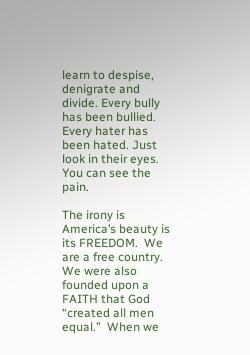learn to despise, denigrate and divide. Every bully has been bullied. Every hater has been hated. Just look in their eyes.  You can see the pain.

The irony is America’s beauty is its FREEDOM.  We are a free country.  We were also founded upon a FAITH that God “created all men equal.”  When we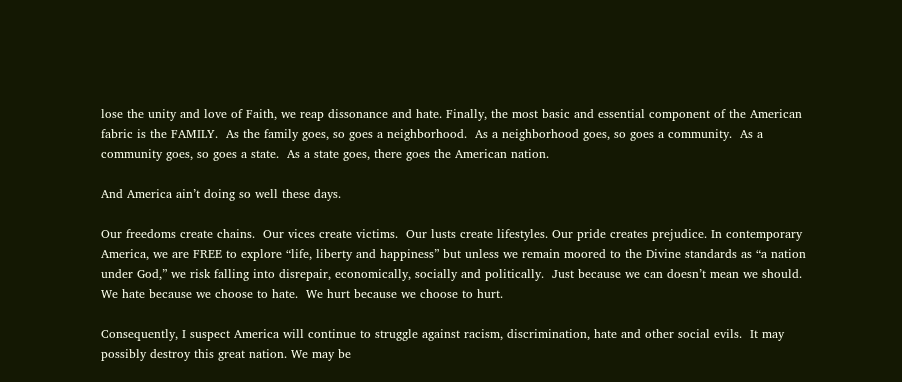lose the unity and love of Faith, we reap dissonance and hate. Finally, the most basic and essential component of the American fabric is the FAMILY.  As the family goes, so goes a neighborhood.  As a neighborhood goes, so goes a community.  As a community goes, so goes a state.  As a state goes, there goes the American nation.

And America ain’t doing so well these days.

Our freedoms create chains.  Our vices create victims.  Our lusts create lifestyles. Our pride creates prejudice. In contemporary America, we are FREE to explore “life, liberty and happiness” but unless we remain moored to the Divine standards as “a nation under God,” we risk falling into disrepair, economically, socially and politically.  Just because we can doesn’t mean we should. We hate because we choose to hate.  We hurt because we choose to hurt.

Consequently, I suspect America will continue to struggle against racism, discrimination, hate and other social evils.  It may possibly destroy this great nation. We may be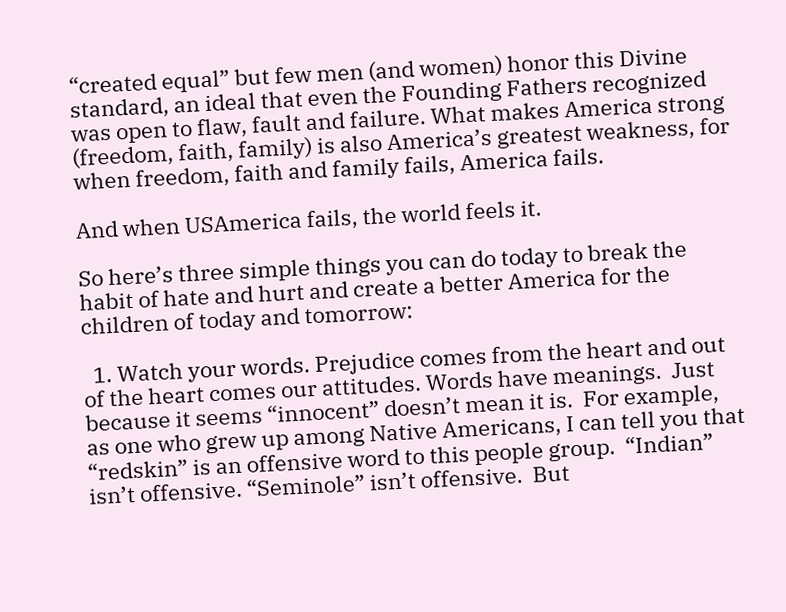“created equal” but few men (and women) honor this Divine standard, an ideal that even the Founding Fathers recognized was open to flaw, fault and failure. What makes America strong (freedom, faith, family) is also America’s greatest weakness, for when freedom, faith and family fails, America fails.

And when USAmerica fails, the world feels it.

So here’s three simple things you can do today to break the habit of hate and hurt and create a better America for the children of today and tomorrow:

  1. Watch your words. Prejudice comes from the heart and out of the heart comes our attitudes. Words have meanings.  Just because it seems “innocent” doesn’t mean it is.  For example, as one who grew up among Native Americans, I can tell you that “redskin” is an offensive word to this people group.  “Indian” isn’t offensive. “Seminole” isn’t offensive.  But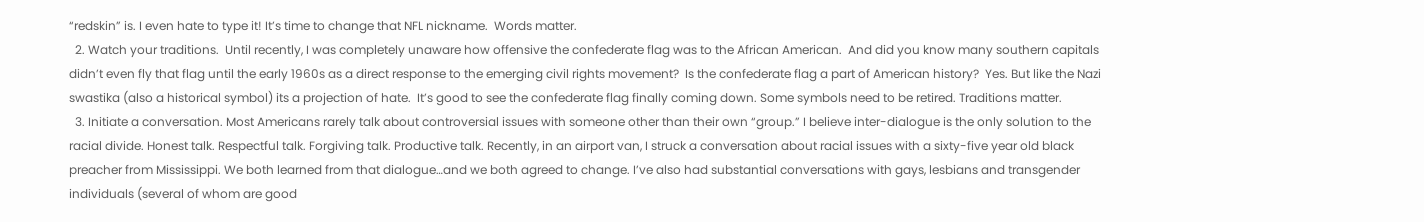“redskin” is. I even hate to type it! It’s time to change that NFL nickname.  Words matter.
  2. Watch your traditions.  Until recently, I was completely unaware how offensive the confederate flag was to the African American.  And did you know many southern capitals didn’t even fly that flag until the early 1960s as a direct response to the emerging civil rights movement?  Is the confederate flag a part of American history?  Yes. But like the Nazi swastika (also a historical symbol) its a projection of hate.  It’s good to see the confederate flag finally coming down. Some symbols need to be retired. Traditions matter.
  3. Initiate a conversation. Most Americans rarely talk about controversial issues with someone other than their own “group.” I believe inter-dialogue is the only solution to the racial divide. Honest talk. Respectful talk. Forgiving talk. Productive talk. Recently, in an airport van, I struck a conversation about racial issues with a sixty-five year old black preacher from Mississippi. We both learned from that dialogue…and we both agreed to change. I’ve also had substantial conversations with gays, lesbians and transgender individuals (several of whom are good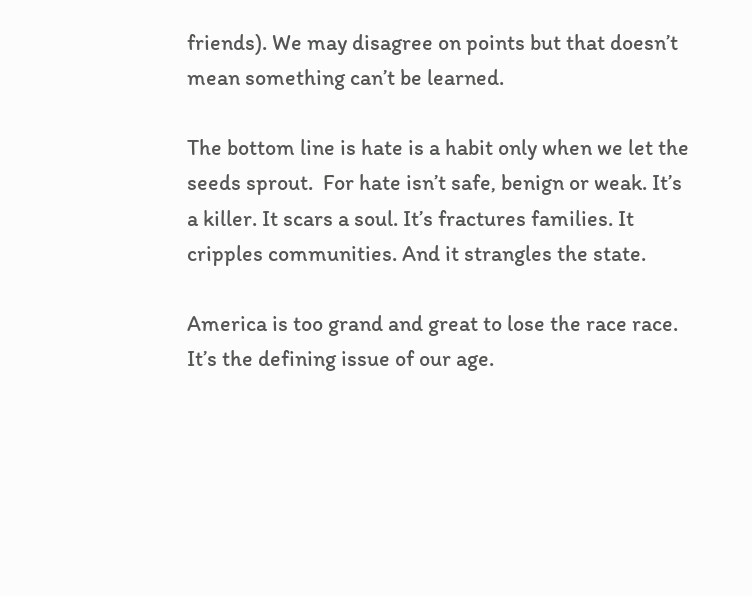friends). We may disagree on points but that doesn’t mean something can’t be learned.

The bottom line is hate is a habit only when we let the seeds sprout.  For hate isn’t safe, benign or weak. It’s a killer. It scars a soul. It’s fractures families. It cripples communities. And it strangles the state.

America is too grand and great to lose the race race. It’s the defining issue of our age.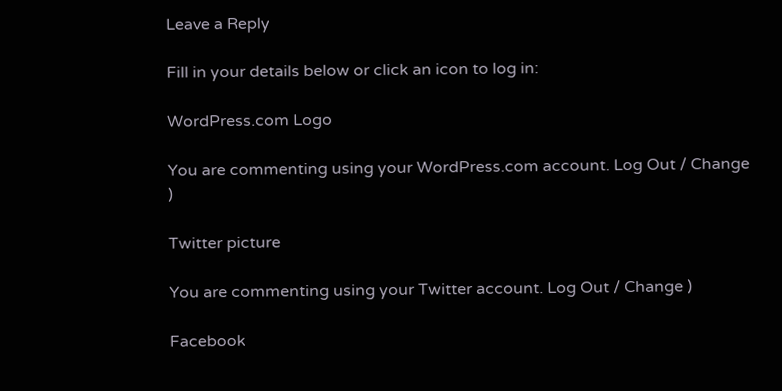Leave a Reply

Fill in your details below or click an icon to log in:

WordPress.com Logo

You are commenting using your WordPress.com account. Log Out / Change )

Twitter picture

You are commenting using your Twitter account. Log Out / Change )

Facebook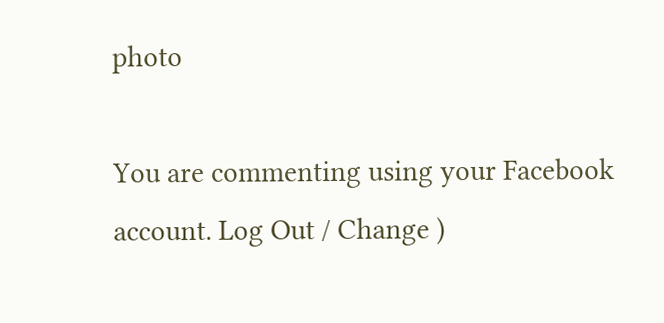photo

You are commenting using your Facebook account. Log Out / Change )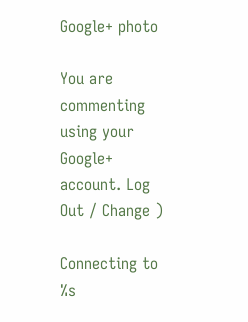Google+ photo

You are commenting using your Google+ account. Log Out / Change )

Connecting to %s